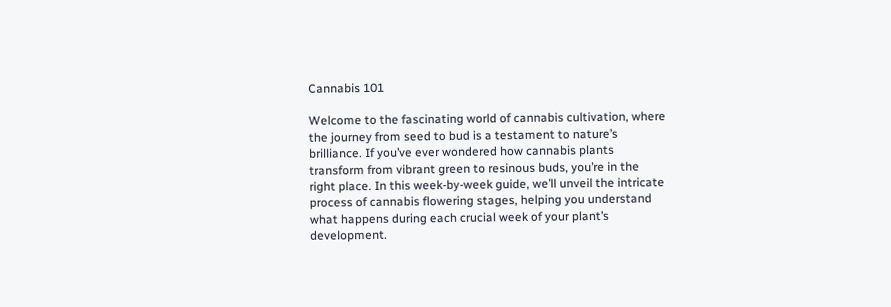Cannabis 101

Welcome to the fascinating world of cannabis cultivation, where the journey from seed to bud is a testament to nature’s brilliance. If you’ve ever wondered how cannabis plants transform from vibrant green to resinous buds, you’re in the right place. In this week-by-week guide, we’ll unveil the intricate process of cannabis flowering stages, helping you understand what happens during each crucial week of your plant’s development.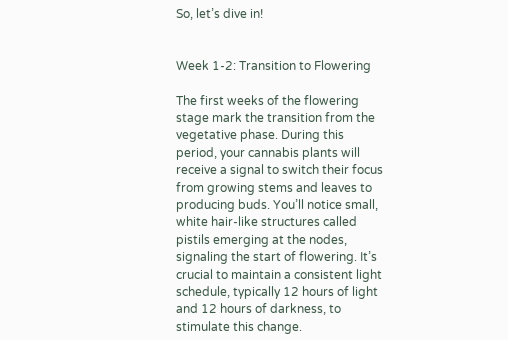So, let’s dive in!


Week 1-2: Transition to Flowering

The first weeks of the flowering stage mark the transition from the vegetative phase. During this period, your cannabis plants will receive a signal to switch their focus from growing stems and leaves to producing buds. You’ll notice small, white hair-like structures called pistils emerging at the nodes, signaling the start of flowering. It’s crucial to maintain a consistent light schedule, typically 12 hours of light and 12 hours of darkness, to stimulate this change.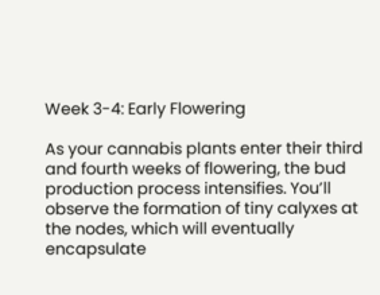Week 3-4: Early Flowering

As your cannabis plants enter their third and fourth weeks of flowering, the bud production process intensifies. You’ll observe the formation of tiny calyxes at the nodes, which will eventually encapsulate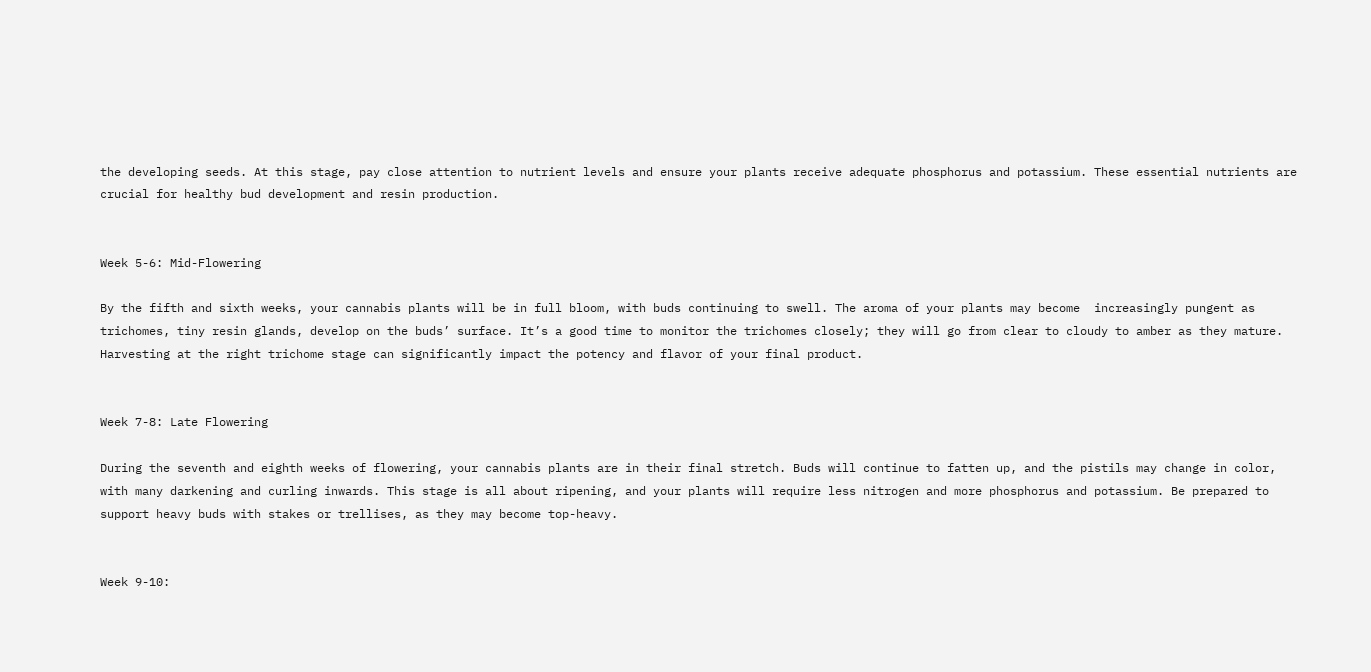the developing seeds. At this stage, pay close attention to nutrient levels and ensure your plants receive adequate phosphorus and potassium. These essential nutrients are crucial for healthy bud development and resin production.


Week 5-6: Mid-Flowering

By the fifth and sixth weeks, your cannabis plants will be in full bloom, with buds continuing to swell. The aroma of your plants may become  increasingly pungent as trichomes, tiny resin glands, develop on the buds’ surface. It’s a good time to monitor the trichomes closely; they will go from clear to cloudy to amber as they mature. Harvesting at the right trichome stage can significantly impact the potency and flavor of your final product.


Week 7-8: Late Flowering

During the seventh and eighth weeks of flowering, your cannabis plants are in their final stretch. Buds will continue to fatten up, and the pistils may change in color, with many darkening and curling inwards. This stage is all about ripening, and your plants will require less nitrogen and more phosphorus and potassium. Be prepared to support heavy buds with stakes or trellises, as they may become top-heavy.


Week 9-10: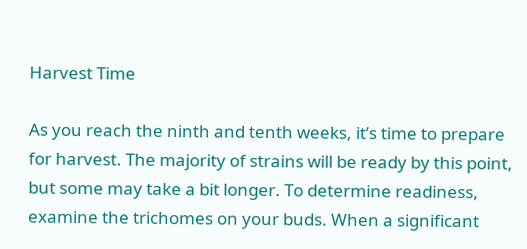Harvest Time

As you reach the ninth and tenth weeks, it’s time to prepare for harvest. The majority of strains will be ready by this point, but some may take a bit longer. To determine readiness, examine the trichomes on your buds. When a significant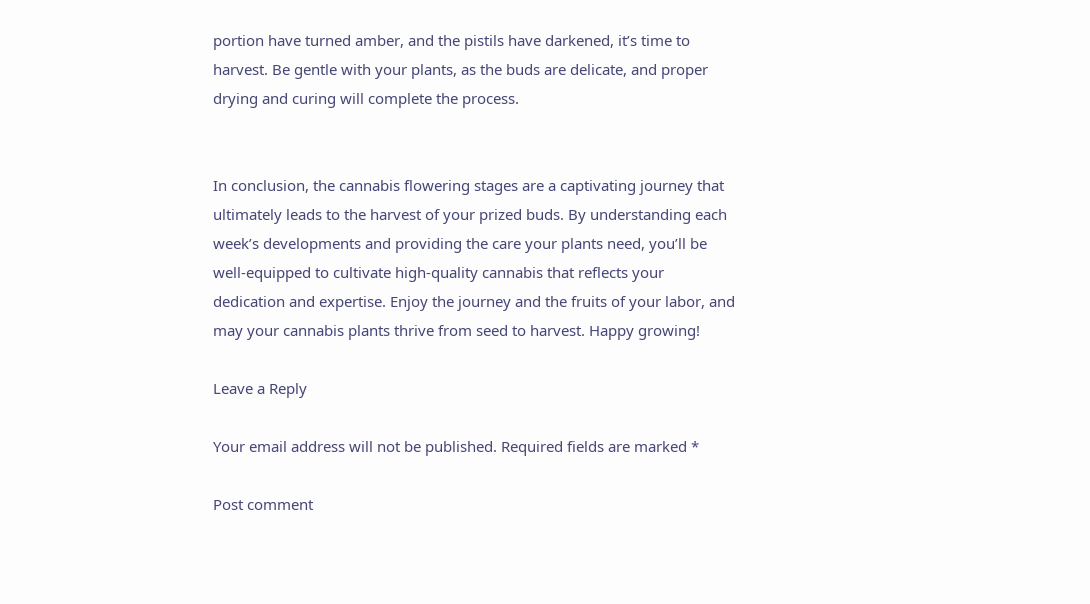portion have turned amber, and the pistils have darkened, it’s time to harvest. Be gentle with your plants, as the buds are delicate, and proper drying and curing will complete the process.


In conclusion, the cannabis flowering stages are a captivating journey that ultimately leads to the harvest of your prized buds. By understanding each week’s developments and providing the care your plants need, you’ll be well-equipped to cultivate high-quality cannabis that reflects your dedication and expertise. Enjoy the journey and the fruits of your labor, and may your cannabis plants thrive from seed to harvest. Happy growing!

Leave a Reply

Your email address will not be published. Required fields are marked *

Post comment